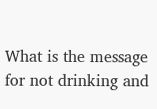What is the message for not drinking and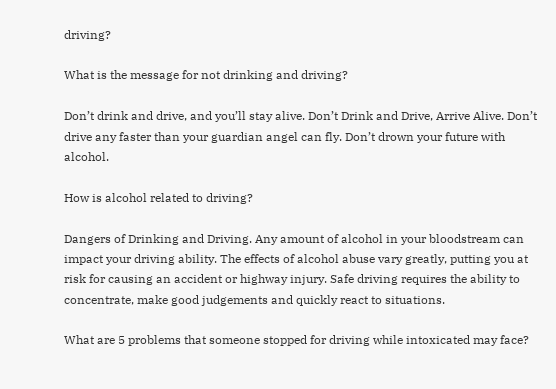driving?

What is the message for not drinking and driving?

Don’t drink and drive, and you’ll stay alive. Don’t Drink and Drive, Arrive Alive. Don’t drive any faster than your guardian angel can fly. Don’t drown your future with alcohol.

How is alcohol related to driving?

Dangers of Drinking and Driving. Any amount of alcohol in your bloodstream can impact your driving ability. The effects of alcohol abuse vary greatly, putting you at risk for causing an accident or highway injury. Safe driving requires the ability to concentrate, make good judgements and quickly react to situations.

What are 5 problems that someone stopped for driving while intoxicated may face?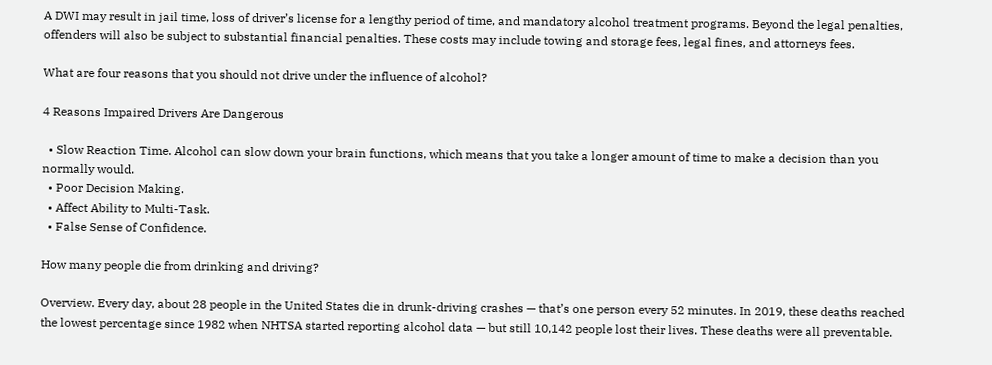A DWI may result in jail time, loss of driver’s license for a lengthy period of time, and mandatory alcohol treatment programs. Beyond the legal penalties, offenders will also be subject to substantial financial penalties. These costs may include towing and storage fees, legal fines, and attorneys fees.

What are four reasons that you should not drive under the influence of alcohol?

4 Reasons Impaired Drivers Are Dangerous

  • Slow Reaction Time. Alcohol can slow down your brain functions, which means that you take a longer amount of time to make a decision than you normally would.
  • Poor Decision Making.
  • Affect Ability to Multi-Task.
  • False Sense of Confidence.

How many people die from drinking and driving?

Overview. Every day, about 28 people in the United States die in drunk-driving crashes — that’s one person every 52 minutes. In 2019, these deaths reached the lowest percentage since 1982 when NHTSA started reporting alcohol data — but still 10,142 people lost their lives. These deaths were all preventable.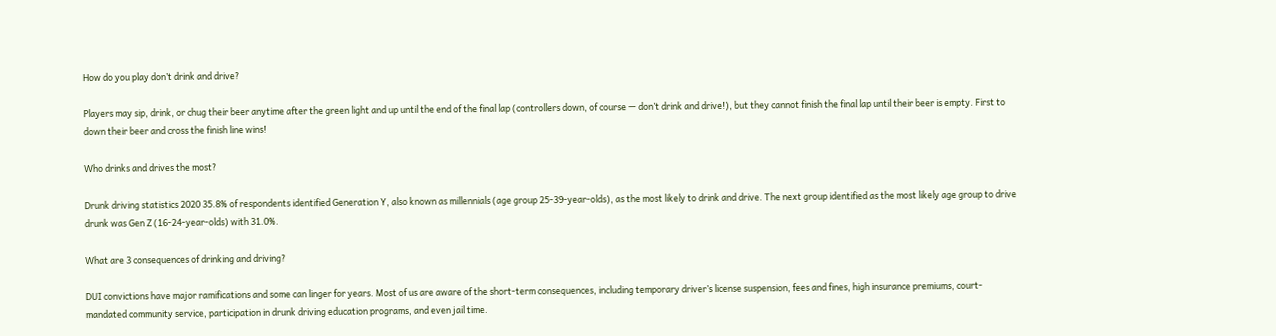How do you play don’t drink and drive?

Players may sip, drink, or chug their beer anytime after the green light and up until the end of the final lap (controllers down, of course — don’t drink and drive!), but they cannot finish the final lap until their beer is empty. First to down their beer and cross the finish line wins!

Who drinks and drives the most?

Drunk driving statistics 2020 35.8% of respondents identified Generation Y, also known as millennials (age group 25-39-year-olds), as the most likely to drink and drive. The next group identified as the most likely age group to drive drunk was Gen Z (16-24-year-olds) with 31.0%.

What are 3 consequences of drinking and driving?

DUI convictions have major ramifications and some can linger for years. Most of us are aware of the short-term consequences, including temporary driver’s license suspension, fees and fines, high insurance premiums, court-mandated community service, participation in drunk driving education programs, and even jail time.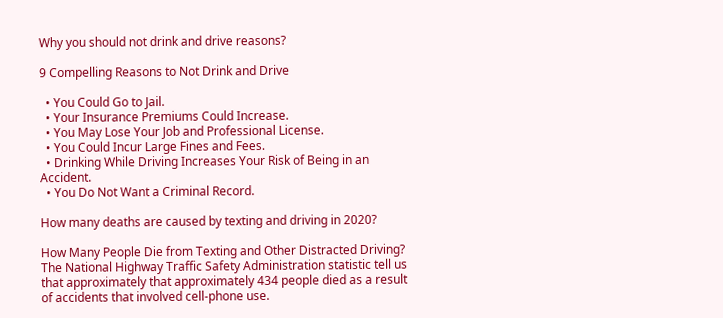Why you should not drink and drive reasons?

9 Compelling Reasons to Not Drink and Drive

  • You Could Go to Jail.
  • Your Insurance Premiums Could Increase.
  • You May Lose Your Job and Professional License.
  • You Could Incur Large Fines and Fees.
  • Drinking While Driving Increases Your Risk of Being in an Accident.
  • You Do Not Want a Criminal Record.

How many deaths are caused by texting and driving in 2020?

How Many People Die from Texting and Other Distracted Driving? The National Highway Traffic Safety Administration statistic tell us that approximately that approximately 434 people died as a result of accidents that involved cell-phone use.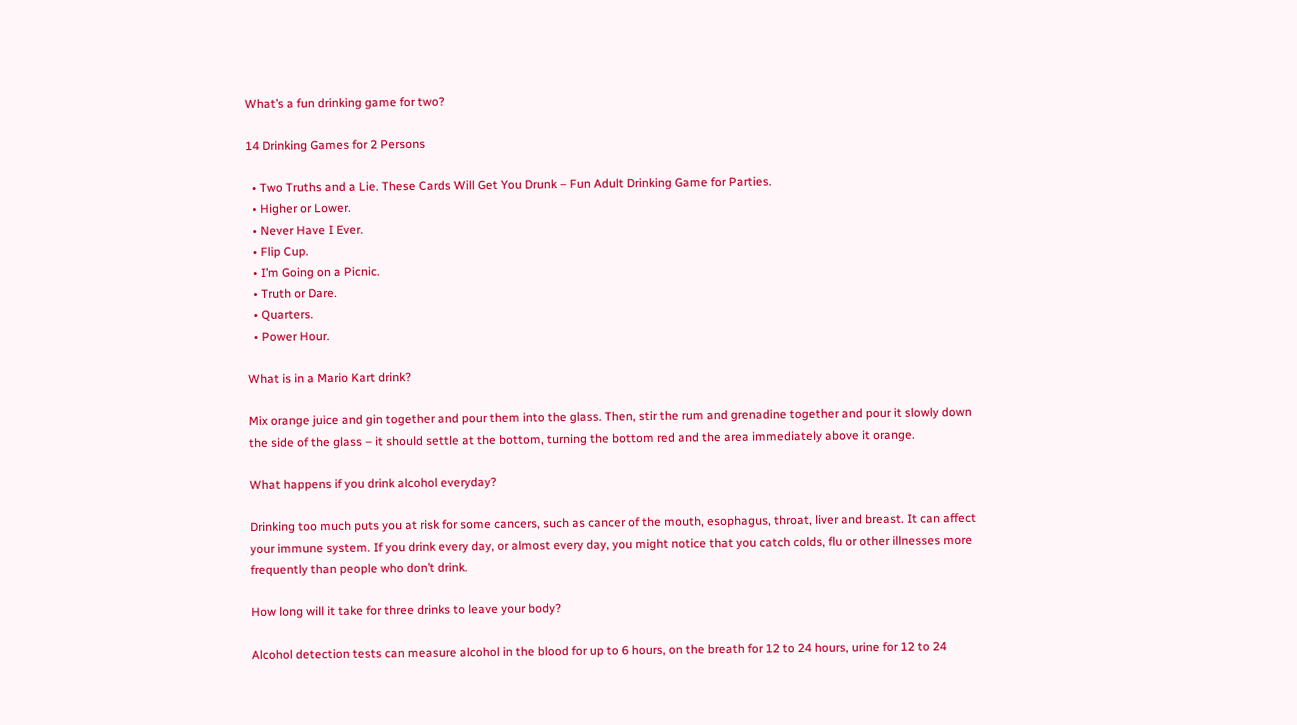What’s a fun drinking game for two?

14 Drinking Games for 2 Persons

  • Two Truths and a Lie. These Cards Will Get You Drunk – Fun Adult Drinking Game for Parties.
  • Higher or Lower.
  • Never Have I Ever.
  • Flip Cup.
  • I’m Going on a Picnic.
  • Truth or Dare.
  • Quarters.
  • Power Hour.

What is in a Mario Kart drink?

Mix orange juice and gin together and pour them into the glass. Then, stir the rum and grenadine together and pour it slowly down the side of the glass – it should settle at the bottom, turning the bottom red and the area immediately above it orange.

What happens if you drink alcohol everyday?

Drinking too much puts you at risk for some cancers, such as cancer of the mouth, esophagus, throat, liver and breast. It can affect your immune system. If you drink every day, or almost every day, you might notice that you catch colds, flu or other illnesses more frequently than people who don’t drink.

How long will it take for three drinks to leave your body?

Alcohol detection tests can measure alcohol in the blood for up to 6 hours, on the breath for 12 to 24 hours, urine for 12 to 24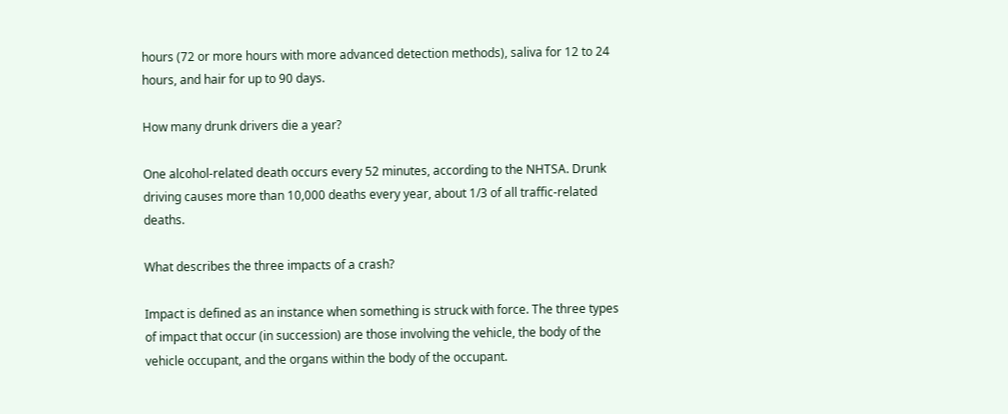hours (72 or more hours with more advanced detection methods), saliva for 12 to 24 hours, and hair for up to 90 days.

How many drunk drivers die a year?

One alcohol-related death occurs every 52 minutes, according to the NHTSA. Drunk driving causes more than 10,000 deaths every year, about 1/3 of all traffic-related deaths.

What describes the three impacts of a crash?

Impact is defined as an instance when something is struck with force. The three types of impact that occur (in succession) are those involving the vehicle, the body of the vehicle occupant, and the organs within the body of the occupant.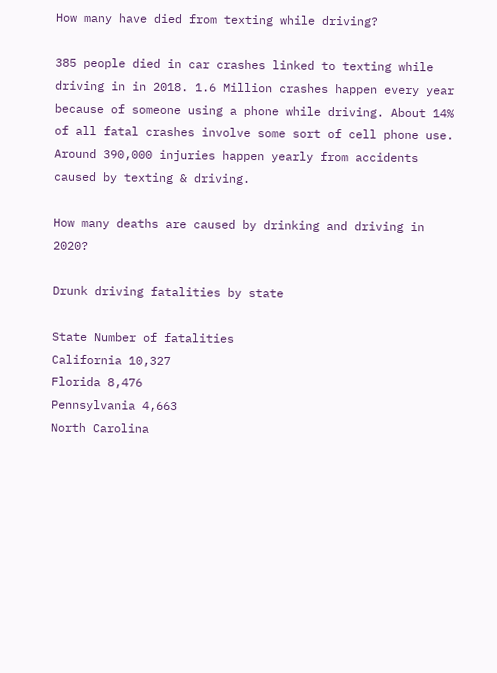How many have died from texting while driving?

385 people died in car crashes linked to texting while driving in in 2018. 1.6 Million crashes happen every year because of someone using a phone while driving. About 14% of all fatal crashes involve some sort of cell phone use. Around 390,000 injuries happen yearly from accidents caused by texting & driving.

How many deaths are caused by drinking and driving in 2020?

Drunk driving fatalities by state

State Number of fatalities
California 10,327
Florida 8,476
Pennsylvania 4,663
North Carolina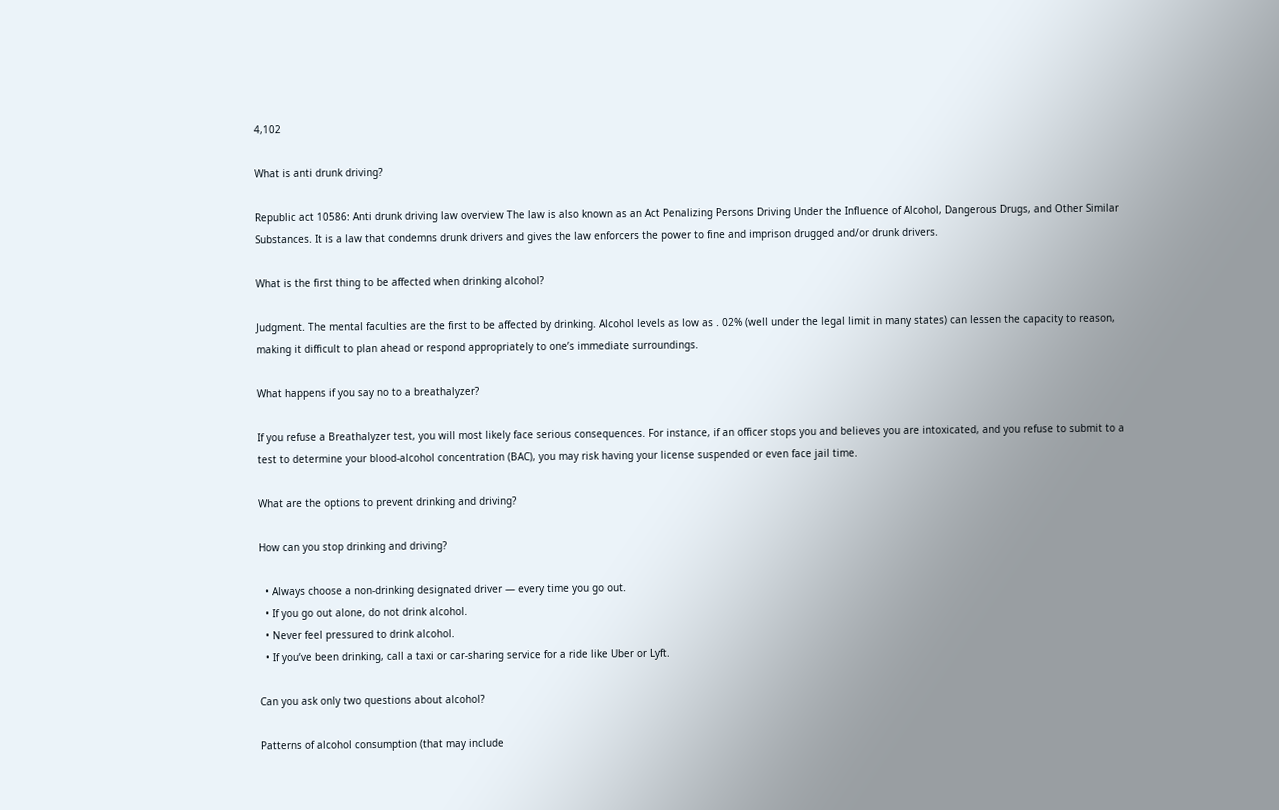4,102

What is anti drunk driving?

Republic act 10586: Anti drunk driving law overview The law is also known as an Act Penalizing Persons Driving Under the Influence of Alcohol, Dangerous Drugs, and Other Similar Substances. It is a law that condemns drunk drivers and gives the law enforcers the power to fine and imprison drugged and/or drunk drivers.

What is the first thing to be affected when drinking alcohol?

Judgment. The mental faculties are the first to be affected by drinking. Alcohol levels as low as . 02% (well under the legal limit in many states) can lessen the capacity to reason, making it difficult to plan ahead or respond appropriately to one’s immediate surroundings.

What happens if you say no to a breathalyzer?

If you refuse a Breathalyzer test, you will most likely face serious consequences. For instance, if an officer stops you and believes you are intoxicated, and you refuse to submit to a test to determine your blood-alcohol concentration (BAC), you may risk having your license suspended or even face jail time.

What are the options to prevent drinking and driving?

How can you stop drinking and driving?

  • Always choose a non-drinking designated driver — every time you go out.
  • If you go out alone, do not drink alcohol.
  • Never feel pressured to drink alcohol.
  • If you’ve been drinking, call a taxi or car-sharing service for a ride like Uber or Lyft.

Can you ask only two questions about alcohol?

Patterns of alcohol consumption (that may include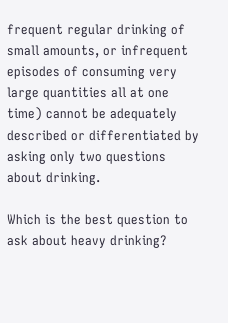frequent regular drinking of small amounts, or infrequent episodes of consuming very large quantities all at one time) cannot be adequately described or differentiated by asking only two questions about drinking.

Which is the best question to ask about heavy drinking?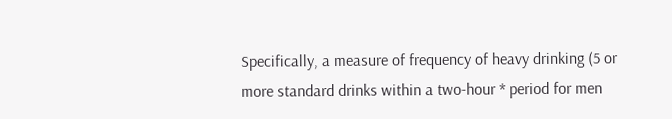Specifically, a measure of frequency of heavy drinking (5 or more standard drinks within a two-hour * period for men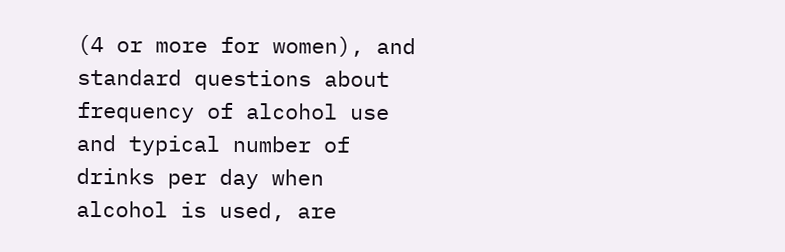(4 or more for women), and standard questions about frequency of alcohol use and typical number of drinks per day when alcohol is used, are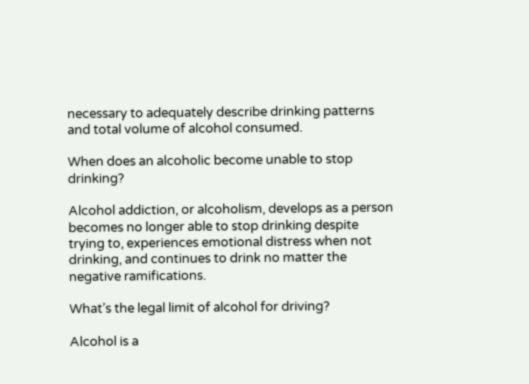necessary to adequately describe drinking patterns and total volume of alcohol consumed.

When does an alcoholic become unable to stop drinking?

Alcohol addiction, or alcoholism, develops as a person becomes no longer able to stop drinking despite trying to, experiences emotional distress when not drinking, and continues to drink no matter the negative ramifications.

What’s the legal limit of alcohol for driving?

Alcohol is a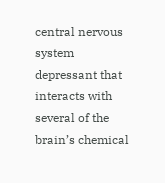central nervous system depressant that interacts with several of the brain’s chemical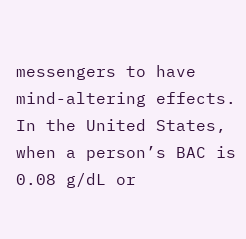messengers to have mind-altering effects. In the United States, when a person’s BAC is 0.08 g/dL or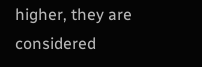higher, they are considered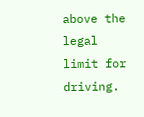above the legal limit for driving.